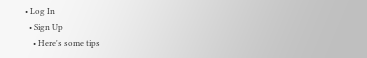• Log In
  • Sign Up
    • Here's some tips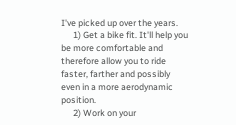I've picked up over the years.
      1) Get a bike fit. It'll help you be more comfortable and therefore allow you to ride faster, farther and possibly even in a more aerodynamic position.
      2) Work on your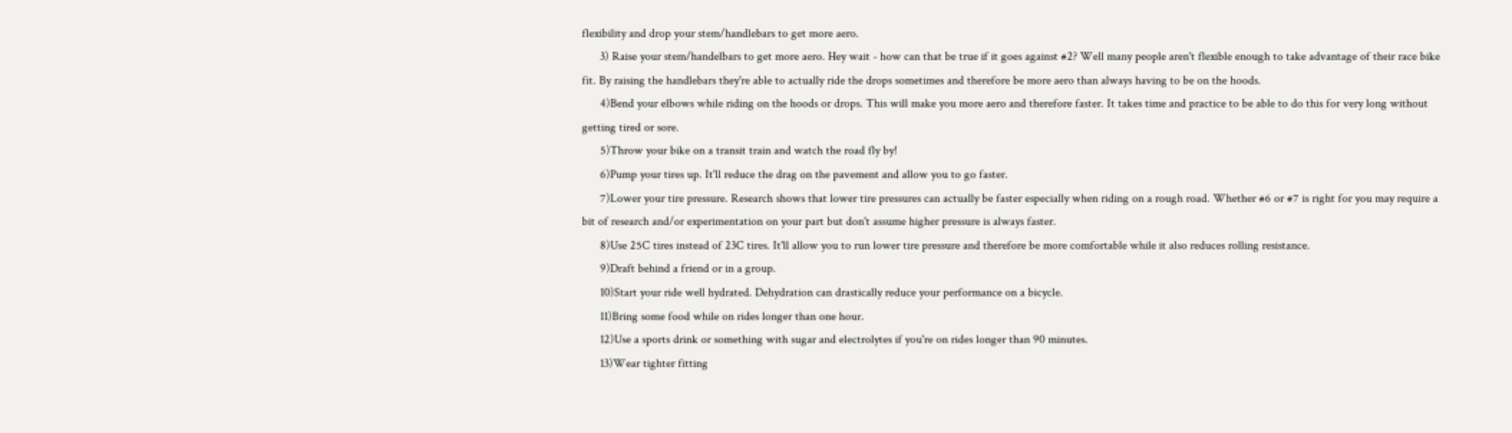flexibility and drop your stem/handlebars to get more aero.
      3) Raise your stem/handelbars to get more aero. Hey wait - how can that be true if it goes against #2? Well many people aren't flexible enough to take advantage of their race bike fit. By raising the handlebars they're able to actually ride the drops sometimes and therefore be more aero than always having to be on the hoods.
      4)Bend your elbows while riding on the hoods or drops. This will make you more aero and therefore faster. It takes time and practice to be able to do this for very long without getting tired or sore.
      5)Throw your bike on a transit train and watch the road fly by!
      6)Pump your tires up. It'll reduce the drag on the pavement and allow you to go faster.
      7)Lower your tire pressure. Research shows that lower tire pressures can actually be faster especially when riding on a rough road. Whether #6 or #7 is right for you may require a bit of research and/or experimentation on your part but don't assume higher pressure is always faster.
      8)Use 25C tires instead of 23C tires. It'll allow you to run lower tire pressure and therefore be more comfortable while it also reduces rolling resistance.
      9)Draft behind a friend or in a group.
      10)Start your ride well hydrated. Dehydration can drastically reduce your performance on a bicycle.
      11)Bring some food while on rides longer than one hour.
      12)Use a sports drink or something with sugar and electrolytes if you're on rides longer than 90 minutes.
      13)Wear tighter fitting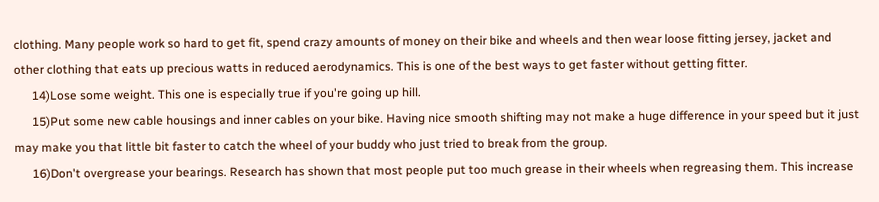clothing. Many people work so hard to get fit, spend crazy amounts of money on their bike and wheels and then wear loose fitting jersey, jacket and other clothing that eats up precious watts in reduced aerodynamics. This is one of the best ways to get faster without getting fitter.
      14)Lose some weight. This one is especially true if you're going up hill.
      15)Put some new cable housings and inner cables on your bike. Having nice smooth shifting may not make a huge difference in your speed but it just may make you that little bit faster to catch the wheel of your buddy who just tried to break from the group.
      16)Don't overgrease your bearings. Research has shown that most people put too much grease in their wheels when regreasing them. This increase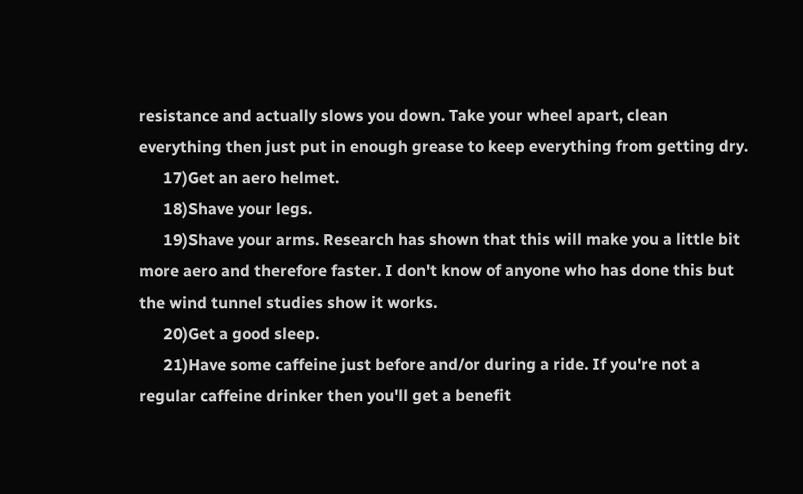resistance and actually slows you down. Take your wheel apart, clean everything then just put in enough grease to keep everything from getting dry.
      17)Get an aero helmet.
      18)Shave your legs.
      19)Shave your arms. Research has shown that this will make you a little bit more aero and therefore faster. I don't know of anyone who has done this but the wind tunnel studies show it works.
      20)Get a good sleep.
      21)Have some caffeine just before and/or during a ride. If you're not a regular caffeine drinker then you'll get a benefit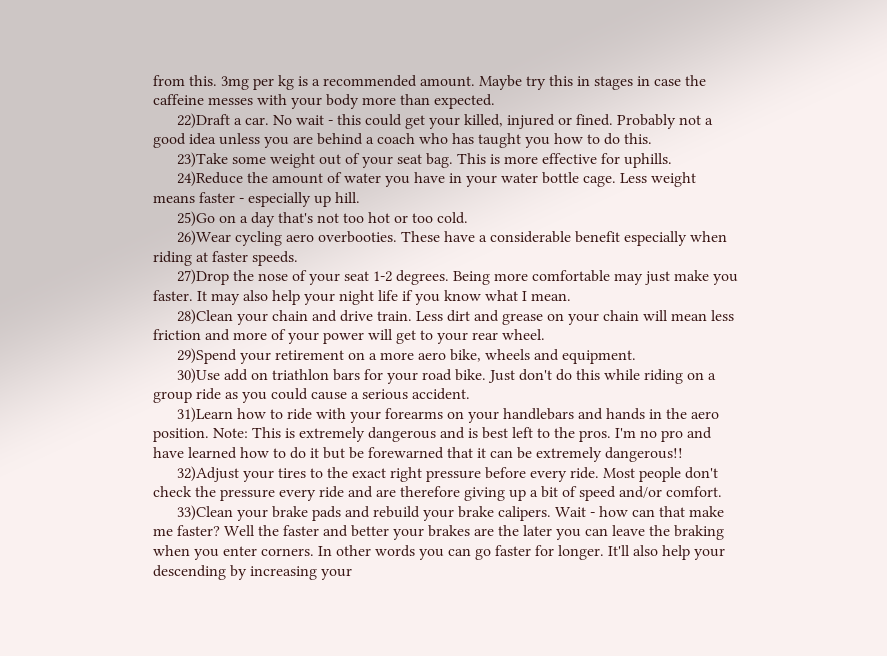from this. 3mg per kg is a recommended amount. Maybe try this in stages in case the caffeine messes with your body more than expected.
      22)Draft a car. No wait - this could get your killed, injured or fined. Probably not a good idea unless you are behind a coach who has taught you how to do this.
      23)Take some weight out of your seat bag. This is more effective for uphills.
      24)Reduce the amount of water you have in your water bottle cage. Less weight means faster - especially up hill.
      25)Go on a day that's not too hot or too cold.
      26)Wear cycling aero overbooties. These have a considerable benefit especially when riding at faster speeds.
      27)Drop the nose of your seat 1-2 degrees. Being more comfortable may just make you faster. It may also help your night life if you know what I mean.
      28)Clean your chain and drive train. Less dirt and grease on your chain will mean less friction and more of your power will get to your rear wheel.
      29)Spend your retirement on a more aero bike, wheels and equipment.
      30)Use add on triathlon bars for your road bike. Just don't do this while riding on a group ride as you could cause a serious accident.
      31)Learn how to ride with your forearms on your handlebars and hands in the aero position. Note: This is extremely dangerous and is best left to the pros. I'm no pro and have learned how to do it but be forewarned that it can be extremely dangerous!!
      32)Adjust your tires to the exact right pressure before every ride. Most people don't check the pressure every ride and are therefore giving up a bit of speed and/or comfort.
      33)Clean your brake pads and rebuild your brake calipers. Wait - how can that make me faster? Well the faster and better your brakes are the later you can leave the braking when you enter corners. In other words you can go faster for longer. It'll also help your descending by increasing your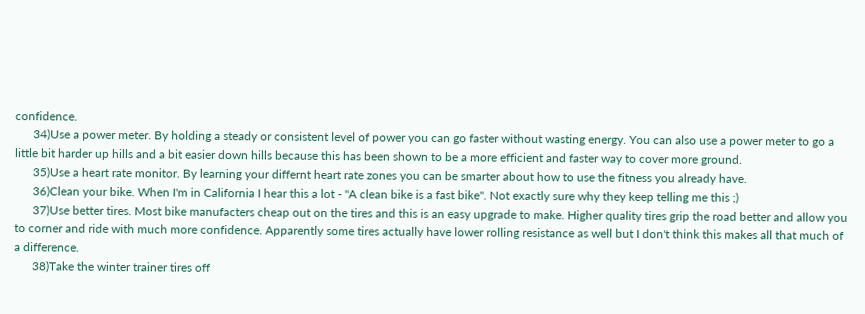confidence.
      34)Use a power meter. By holding a steady or consistent level of power you can go faster without wasting energy. You can also use a power meter to go a little bit harder up hills and a bit easier down hills because this has been shown to be a more efficient and faster way to cover more ground.
      35)Use a heart rate monitor. By learning your differnt heart rate zones you can be smarter about how to use the fitness you already have.
      36)Clean your bike. When I'm in California I hear this a lot - "A clean bike is a fast bike". Not exactly sure why they keep telling me this ;)
      37)Use better tires. Most bike manufacters cheap out on the tires and this is an easy upgrade to make. Higher quality tires grip the road better and allow you to corner and ride with much more confidence. Apparently some tires actually have lower rolling resistance as well but I don't think this makes all that much of a difference.
      38)Take the winter trainer tires off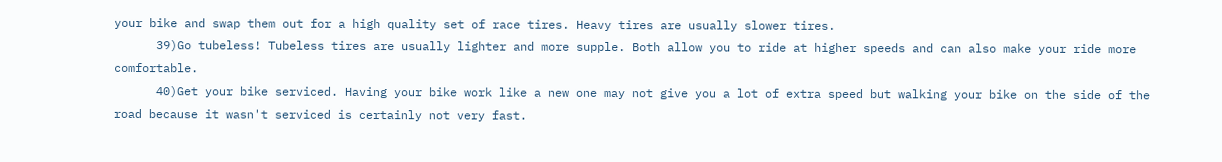your bike and swap them out for a high quality set of race tires. Heavy tires are usually slower tires.
      39)Go tubeless! Tubeless tires are usually lighter and more supple. Both allow you to ride at higher speeds and can also make your ride more comfortable.
      40)Get your bike serviced. Having your bike work like a new one may not give you a lot of extra speed but walking your bike on the side of the road because it wasn't serviced is certainly not very fast.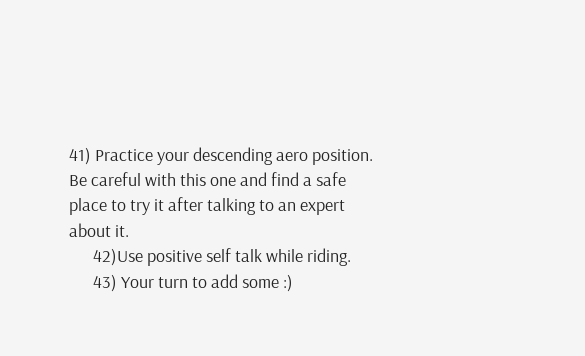41) Practice your descending aero position. Be careful with this one and find a safe place to try it after talking to an expert about it.
      42)Use positive self talk while riding.
      43) Your turn to add some :)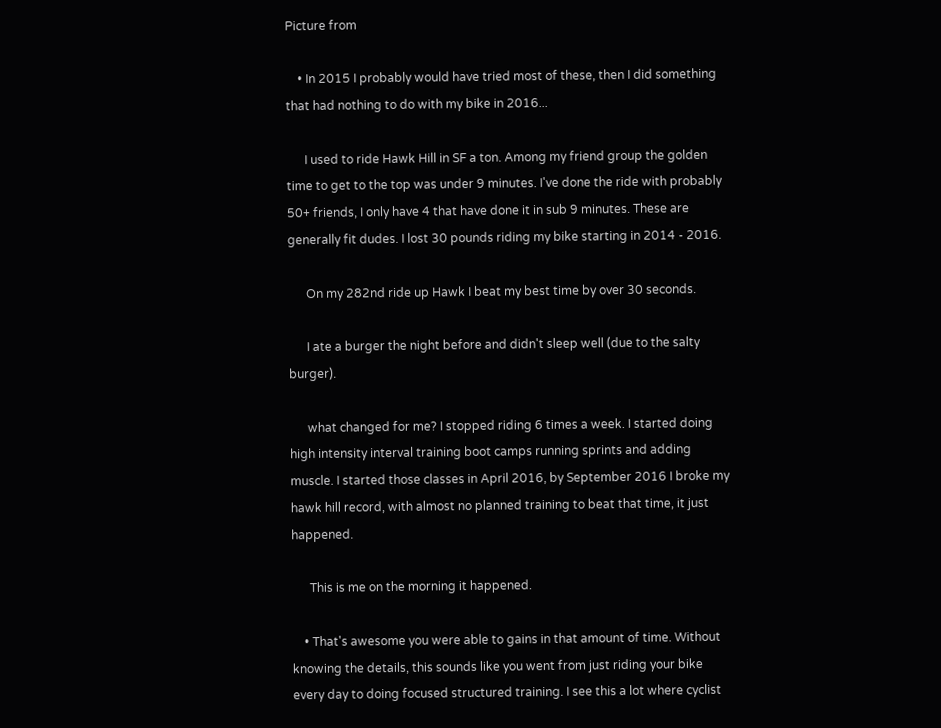Picture from

    • In 2015 I probably would have tried most of these, then I did something that had nothing to do with my bike in 2016...

      I used to ride Hawk Hill in SF a ton. Among my friend group the golden time to get to the top was under 9 minutes. I've done the ride with probably 50+ friends, I only have 4 that have done it in sub 9 minutes. These are generally fit dudes. I lost 30 pounds riding my bike starting in 2014 - 2016.

      On my 282nd ride up Hawk I beat my best time by over 30 seconds.

      I ate a burger the night before and didn't sleep well (due to the salty burger).

      what changed for me? I stopped riding 6 times a week. I started doing high intensity interval training boot camps running sprints and adding muscle. I started those classes in April 2016, by September 2016 I broke my hawk hill record, with almost no planned training to beat that time, it just happened.

      This is me on the morning it happened.

    • That's awesome you were able to gains in that amount of time. Without knowing the details, this sounds like you went from just riding your bike every day to doing focused structured training. I see this a lot where cyclist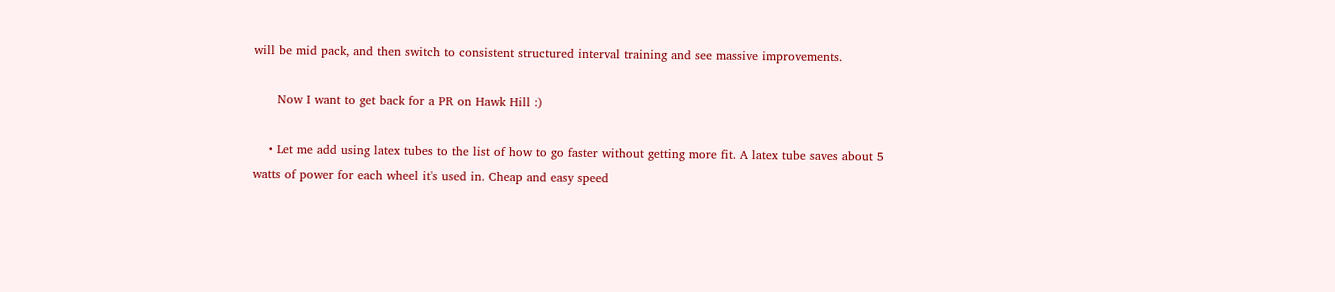will be mid pack, and then switch to consistent structured interval training and see massive improvements.

      Now I want to get back for a PR on Hawk Hill :)

    • Let me add using latex tubes to the list of how to go faster without getting more fit. A latex tube saves about 5 watts of power for each wheel it's used in. Cheap and easy speed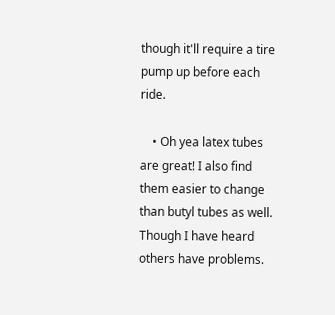though it'll require a tire pump up before each ride.

    • Oh yea latex tubes are great! I also find them easier to change than butyl tubes as well. Though I have heard others have problems.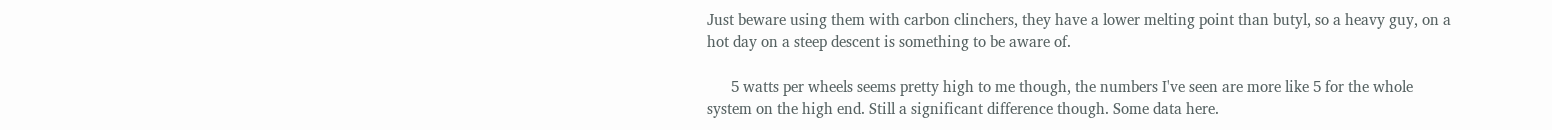Just beware using them with carbon clinchers, they have a lower melting point than butyl, so a heavy guy, on a hot day on a steep descent is something to be aware of.

      5 watts per wheels seems pretty high to me though, the numbers I've seen are more like 5 for the whole system on the high end. Still a significant difference though. Some data here.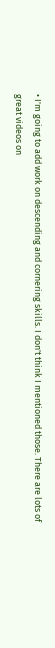• I'm going to add work on descending and cornering skills. I don't think I mentioned those. There are lots of great videos on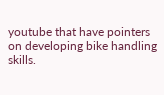youtube that have pointers on developing bike handling skills.